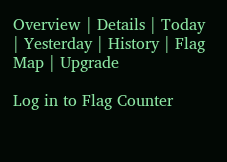Overview | Details | Today | Yesterday | History | Flag Map | Upgrade

Log in to Flag Counter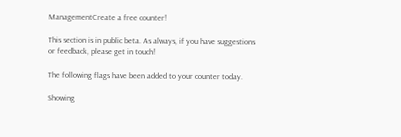ManagementCreate a free counter!

This section is in public beta. As always, if you have suggestions or feedback, please get in touch!

The following flags have been added to your counter today.

Showing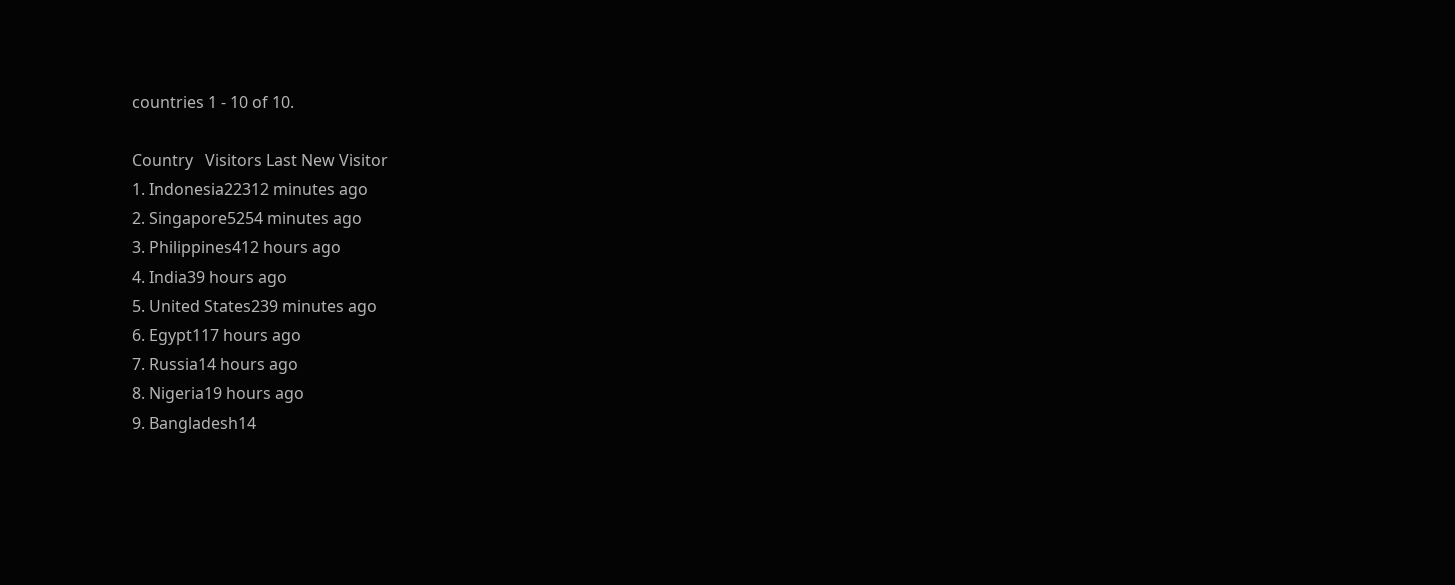countries 1 - 10 of 10.

Country   Visitors Last New Visitor
1. Indonesia22312 minutes ago
2. Singapore5254 minutes ago
3. Philippines412 hours ago
4. India39 hours ago
5. United States239 minutes ago
6. Egypt117 hours ago
7. Russia14 hours ago
8. Nigeria19 hours ago
9. Bangladesh14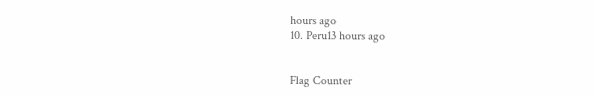hours ago
10. Peru13 hours ago


Flag Counter